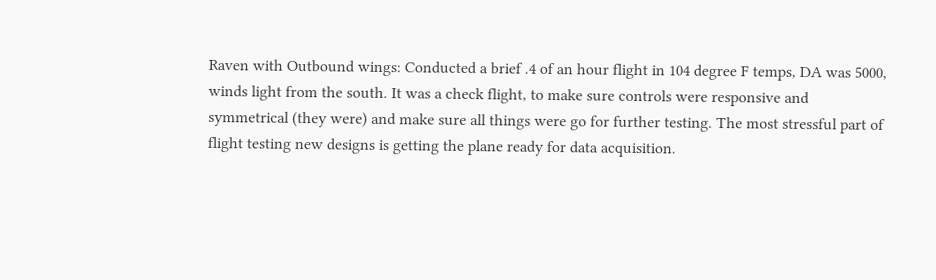Raven with Outbound wings: Conducted a brief .4 of an hour flight in 104 degree F temps, DA was 5000, winds light from the south. It was a check flight, to make sure controls were responsive and symmetrical (they were) and make sure all things were go for further testing. The most stressful part of flight testing new designs is getting the plane ready for data acquisition.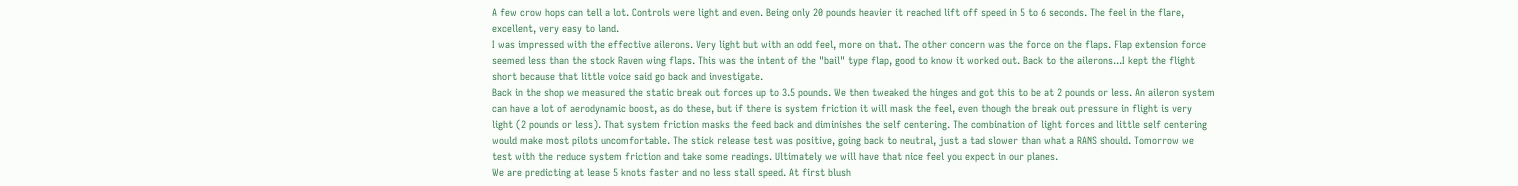A few crow hops can tell a lot. Controls were light and even. Being only 20 pounds heavier it reached lift off speed in 5 to 6 seconds. The feel in the flare, excellent, very easy to land.
I was impressed with the effective ailerons. Very light but with an odd feel, more on that. The other concern was the force on the flaps. Flap extension force seemed less than the stock Raven wing flaps. This was the intent of the "bail" type flap, good to know it worked out. Back to the ailerons...I kept the flight short because that little voice said go back and investigate.
Back in the shop we measured the static break out forces up to 3.5 pounds. We then tweaked the hinges and got this to be at 2 pounds or less. An aileron system can have a lot of aerodynamic boost, as do these, but if there is system friction it will mask the feel, even though the break out pressure in flight is very light (2 pounds or less). That system friction masks the feed back and diminishes the self centering. The combination of light forces and little self centering would make most pilots uncomfortable. The stick release test was positive, going back to neutral, just a tad slower than what a RANS should. Tomorrow we test with the reduce system friction and take some readings. Ultimately we will have that nice feel you expect in our planes.
We are predicting at lease 5 knots faster and no less stall speed. At first blush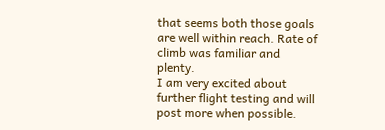that seems both those goals are well within reach. Rate of climb was familiar and plenty.
I am very excited about further flight testing and will post more when possible.